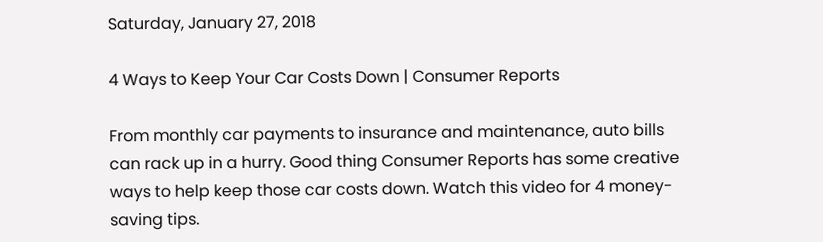Saturday, January 27, 2018

4 Ways to Keep Your Car Costs Down | Consumer Reports

From monthly car payments to insurance and maintenance, auto bills can rack up in a hurry. Good thing Consumer Reports has some creative ways to help keep those car costs down. Watch this video for 4 money-saving tips.